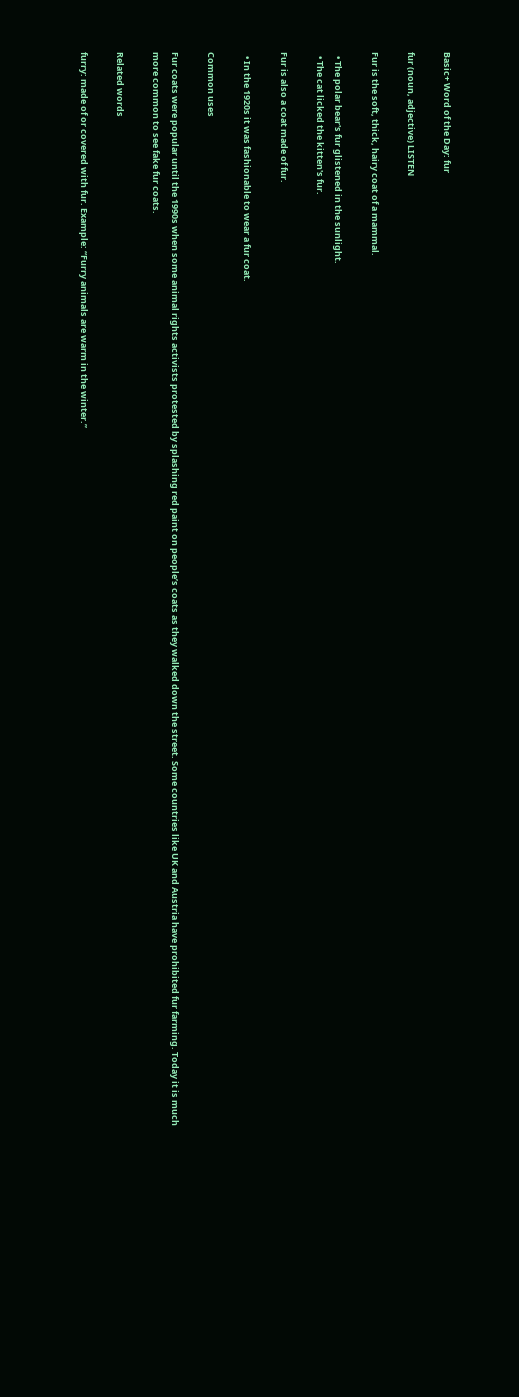Basic+ Word of the Day: fur

fur (noun, adjective) LISTEN

Fur is the soft, thick, hairy coat of a mammal.

  • The polar bear's fur glistened in the sunlight.
  • The cat licked the kitten's fur.

Fur is also a coat made of fur.

  • In the 1920s it was fashionable to wear a fur coat.

Common uses

Fur coats were popular until the 1990s when some animal rights activists protested by splashing red paint on people’s coats as they walked down the street. Some countries like UK and Austria have prohibited fur farming. Today it is much more common to see fake fur coats.

Related words

furry: made of or covered with fur. Example: “Furry animals are warm in the winter.”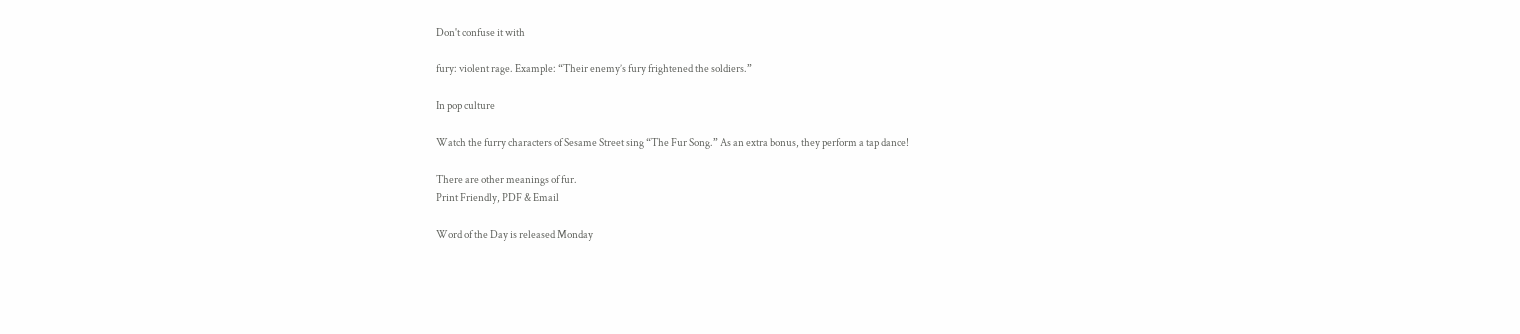Don't confuse it with

fury: violent rage. Example: “Their enemy’s fury frightened the soldiers.”

In pop culture

Watch the furry characters of Sesame Street sing “The Fur Song.” As an extra bonus, they perform a tap dance!

There are other meanings of fur.
Print Friendly, PDF & Email

Word of the Day is released Monday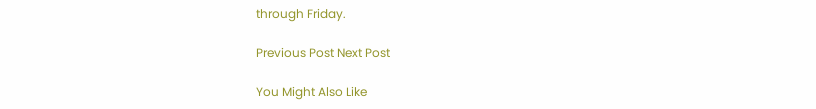through Friday.

Previous Post Next Post

You Might Also Like